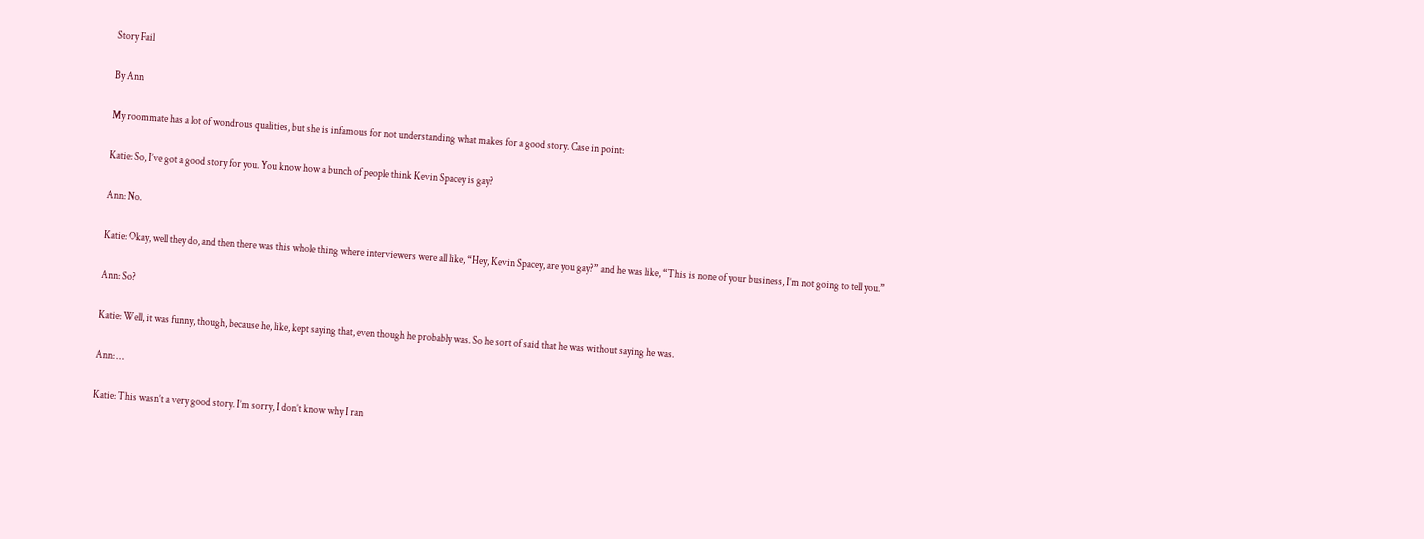Story Fail

By Ann

My roommate has a lot of wondrous qualities, but she is infamous for not understanding what makes for a good story. Case in point:

Katie: So, I’ve got a good story for you. You know how a bunch of people think Kevin Spacey is gay?

Ann: No.

Katie: Okay, well they do, and then there was this whole thing where interviewers were all like, “Hey, Kevin Spacey, are you gay?” and he was like, “This is none of your business, I’m not going to tell you.”

Ann: So?

Katie: Well, it was funny, though, because he, like, kept saying that, even though he probably was. So he sort of said that he was without saying he was.

Ann: …

Katie: This wasn’t a very good story. I’m sorry, I don’t know why I ran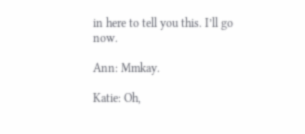in here to tell you this. I’ll go now.

Ann: Mmkay.

Katie: Oh,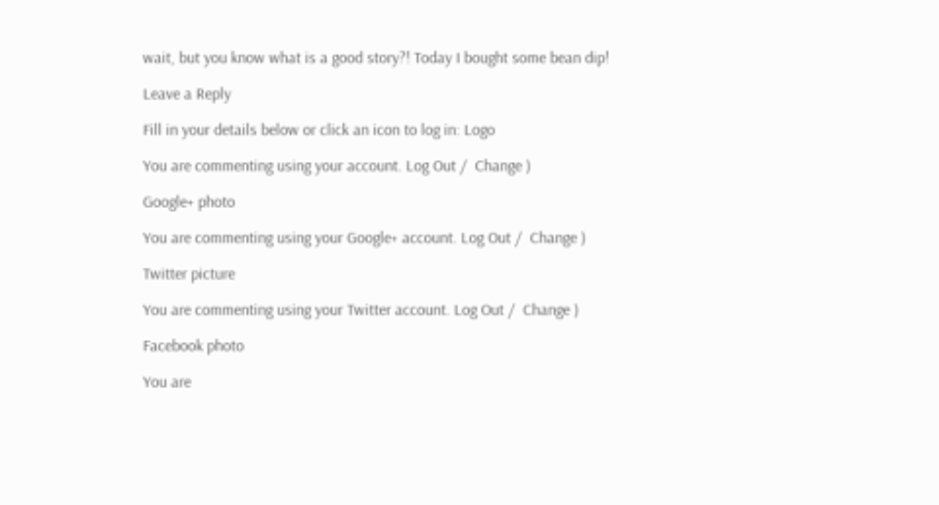wait, but you know what is a good story?! Today I bought some bean dip!

Leave a Reply

Fill in your details below or click an icon to log in: Logo

You are commenting using your account. Log Out /  Change )

Google+ photo

You are commenting using your Google+ account. Log Out /  Change )

Twitter picture

You are commenting using your Twitter account. Log Out /  Change )

Facebook photo

You are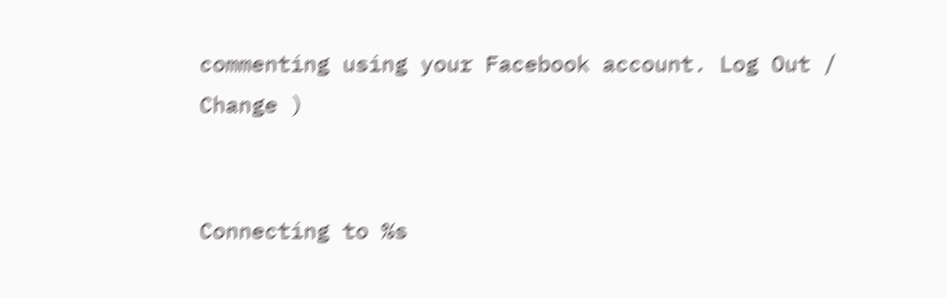commenting using your Facebook account. Log Out /  Change )


Connecting to %s